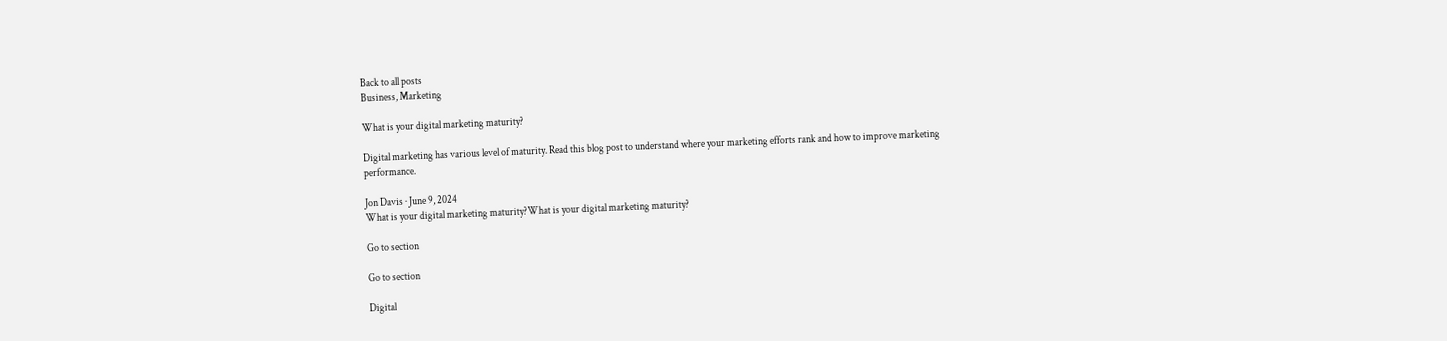Back to all posts
Business, Marketing

What is your digital marketing maturity?

Digital marketing has various level of maturity. Read this blog post to understand where your marketing efforts rank and how to improve marketing performance.

Jon Davis · June 9, 2024
What is your digital marketing maturity?What is your digital marketing maturity?

Go to section

Go to section

Digital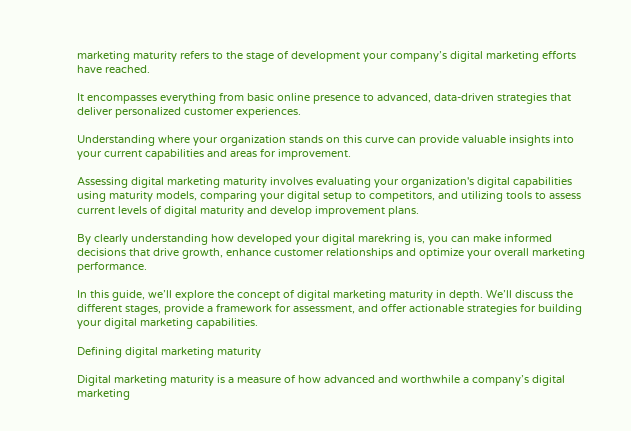marketing maturity refers to the stage of development your company’s digital marketing efforts have reached.

It encompasses everything from basic online presence to advanced, data-driven strategies that deliver personalized customer experiences.

Understanding where your organization stands on this curve can provide valuable insights into your current capabilities and areas for improvement.

Assessing digital marketing maturity involves evaluating your organization's digital capabilities using maturity models, comparing your digital setup to competitors, and utilizing tools to assess current levels of digital maturity and develop improvement plans.

By clearly understanding how developed your digital marekring is, you can make informed decisions that drive growth, enhance customer relationships and optimize your overall marketing performance.

In this guide, we’ll explore the concept of digital marketing maturity in depth. We’ll discuss the different stages, provide a framework for assessment, and offer actionable strategies for building your digital marketing capabilities.

Defining digital marketing maturity

Digital marketing maturity is a measure of how advanced and worthwhile a company’s digital marketing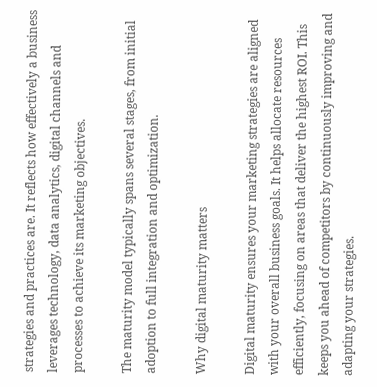strategies and practices are. It reflects how effectively a business leverages technology, data analytics, digital channels and processes to achieve its marketing objectives.

The maturity model typically spans several stages, from initial adoption to full integration and optimization.

Why digital maturity matters

Digital maturity ensures your marketing strategies are aligned with your overall business goals. It helps allocate resources efficiently, focusing on areas that deliver the highest ROI. This keeps you ahead of competitors by continuously improving and adapting your strategies.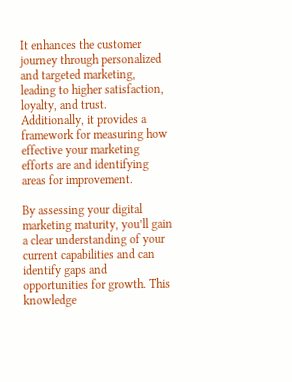It enhances the customer journey through personalized and targeted marketing, leading to higher satisfaction, loyalty, and trust. Additionally, it provides a framework for measuring how effective your marketing efforts are and identifying areas for improvement.

By assessing your digital marketing maturity, you’ll gain a clear understanding of your current capabilities and can identify gaps and opportunities for growth. This knowledge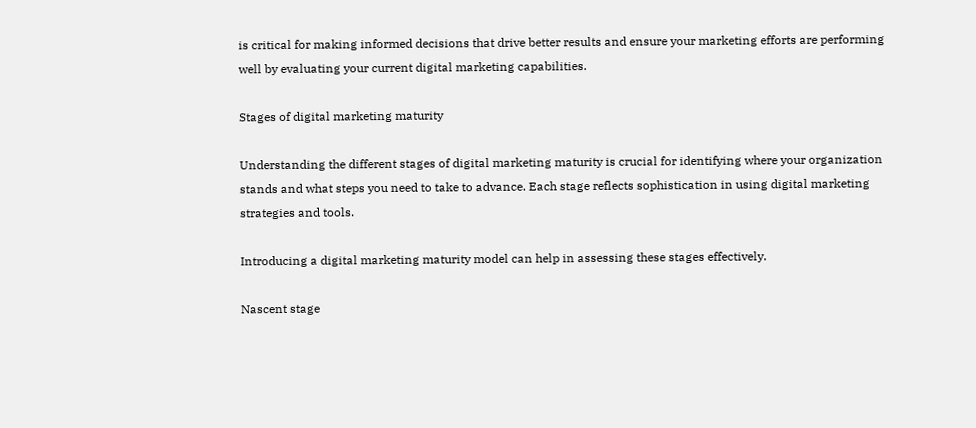is critical for making informed decisions that drive better results and ensure your marketing efforts are performing well by evaluating your current digital marketing capabilities.

Stages of digital marketing maturity

Understanding the different stages of digital marketing maturity is crucial for identifying where your organization stands and what steps you need to take to advance. Each stage reflects sophistication in using digital marketing strategies and tools.

Introducing a digital marketing maturity model can help in assessing these stages effectively.

Nascent stage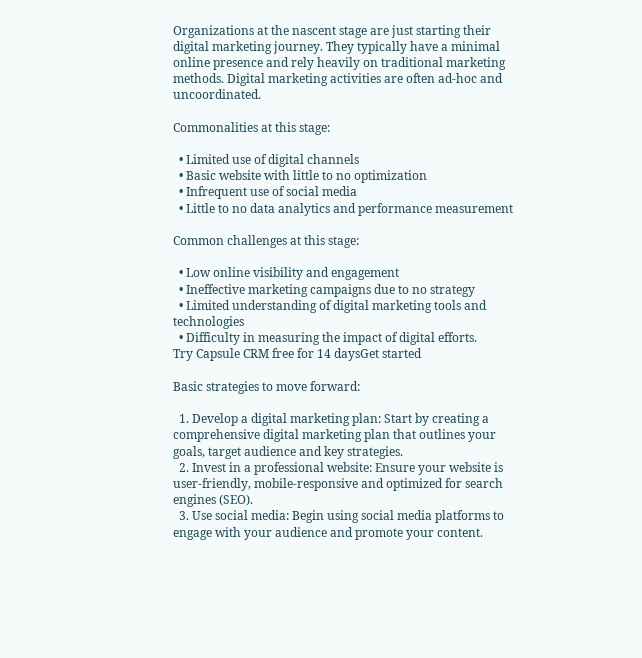Organizations at the nascent stage are just starting their digital marketing journey. They typically have a minimal online presence and rely heavily on traditional marketing methods. Digital marketing activities are often ad-hoc and uncoordinated.

Commonalities at this stage:

  • Limited use of digital channels
  • Basic website with little to no optimization
  • Infrequent use of social media
  • Little to no data analytics and performance measurement

Common challenges at this stage:

  • Low online visibility and engagement
  • Ineffective marketing campaigns due to no strategy
  • Limited understanding of digital marketing tools and technologies
  • Difficulty in measuring the impact of digital efforts.
Try Capsule CRM free for 14 daysGet started

Basic strategies to move forward:

  1. Develop a digital marketing plan: Start by creating a comprehensive digital marketing plan that outlines your goals, target audience and key strategies.
  2. Invest in a professional website: Ensure your website is user-friendly, mobile-responsive and optimized for search engines (SEO).
  3. Use social media: Begin using social media platforms to engage with your audience and promote your content.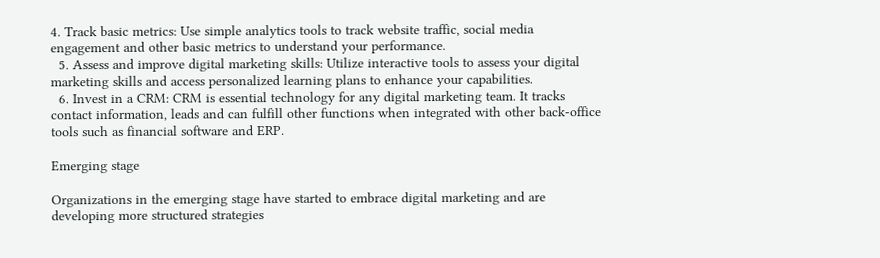4. Track basic metrics: Use simple analytics tools to track website traffic, social media engagement and other basic metrics to understand your performance.
  5. Assess and improve digital marketing skills: Utilize interactive tools to assess your digital marketing skills and access personalized learning plans to enhance your capabilities.
  6. Invest in a CRM: CRM is essential technology for any digital marketing team. It tracks contact information, leads and can fulfill other functions when integrated with other back-office tools such as financial software and ERP.

Emerging stage

Organizations in the emerging stage have started to embrace digital marketing and are developing more structured strategies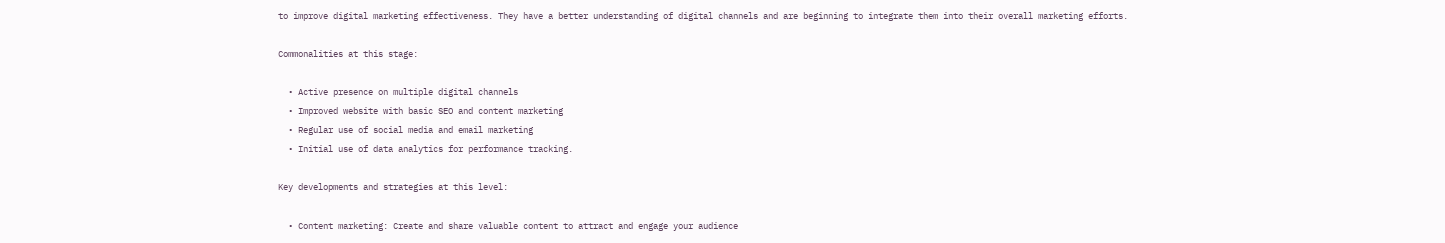to improve digital marketing effectiveness. They have a better understanding of digital channels and are beginning to integrate them into their overall marketing efforts.

Commonalities at this stage:

  • Active presence on multiple digital channels
  • Improved website with basic SEO and content marketing
  • Regular use of social media and email marketing
  • Initial use of data analytics for performance tracking.

Key developments and strategies at this level:

  • Content marketing: Create and share valuable content to attract and engage your audience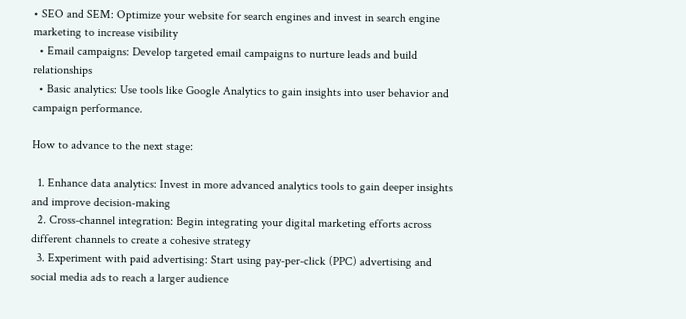• SEO and SEM: Optimize your website for search engines and invest in search engine marketing to increase visibility
  • Email campaigns: Develop targeted email campaigns to nurture leads and build relationships
  • Basic analytics: Use tools like Google Analytics to gain insights into user behavior and campaign performance.

How to advance to the next stage:

  1. Enhance data analytics: Invest in more advanced analytics tools to gain deeper insights and improve decision-making
  2. Cross-channel integration: Begin integrating your digital marketing efforts across different channels to create a cohesive strategy
  3. Experiment with paid advertising: Start using pay-per-click (PPC) advertising and social media ads to reach a larger audience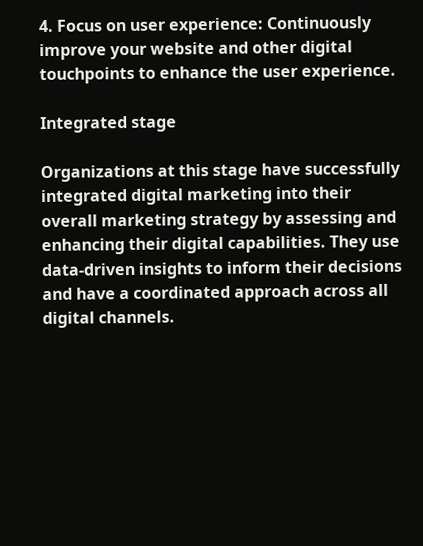4. Focus on user experience: Continuously improve your website and other digital touchpoints to enhance the user experience.

Integrated stage

Organizations at this stage have successfully integrated digital marketing into their overall marketing strategy by assessing and enhancing their digital capabilities. They use data-driven insights to inform their decisions and have a coordinated approach across all digital channels.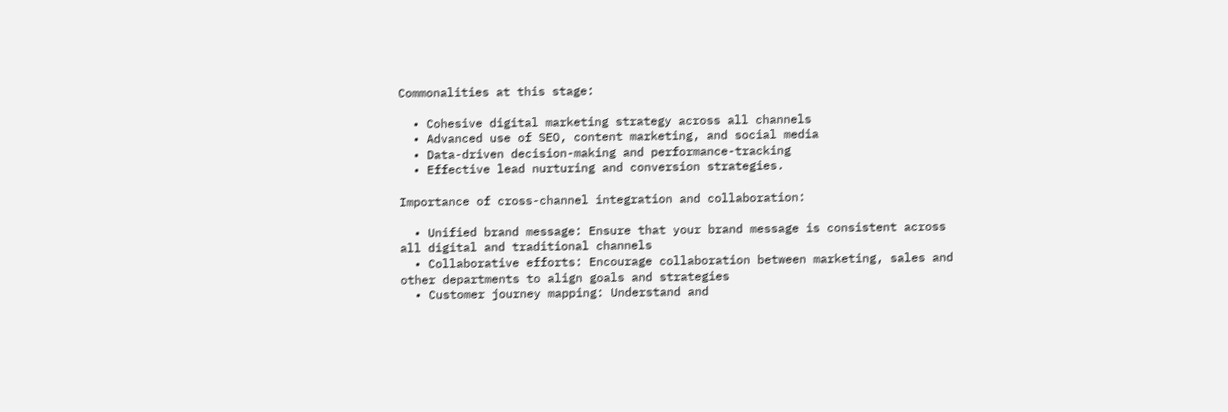Commonalities at this stage:

  • Cohesive digital marketing strategy across all channels
  • Advanced use of SEO, content marketing, and social media
  • Data-driven decision-making and performance-tracking
  • Effective lead nurturing and conversion strategies.

Importance of cross-channel integration and collaboration:

  • Unified brand message: Ensure that your brand message is consistent across all digital and traditional channels
  • Collaborative efforts: Encourage collaboration between marketing, sales and other departments to align goals and strategies
  • Customer journey mapping: Understand and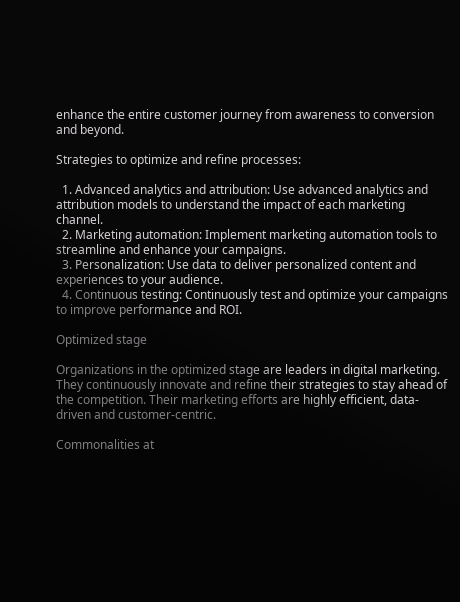enhance the entire customer journey from awareness to conversion and beyond.

Strategies to optimize and refine processes:

  1. Advanced analytics and attribution: Use advanced analytics and attribution models to understand the impact of each marketing channel.
  2. Marketing automation: Implement marketing automation tools to streamline and enhance your campaigns.
  3. Personalization: Use data to deliver personalized content and experiences to your audience.
  4. Continuous testing: Continuously test and optimize your campaigns to improve performance and ROI.

Optimized stage

Organizations in the optimized stage are leaders in digital marketing. They continuously innovate and refine their strategies to stay ahead of the competition. Their marketing efforts are highly efficient, data-driven and customer-centric.

Commonalities at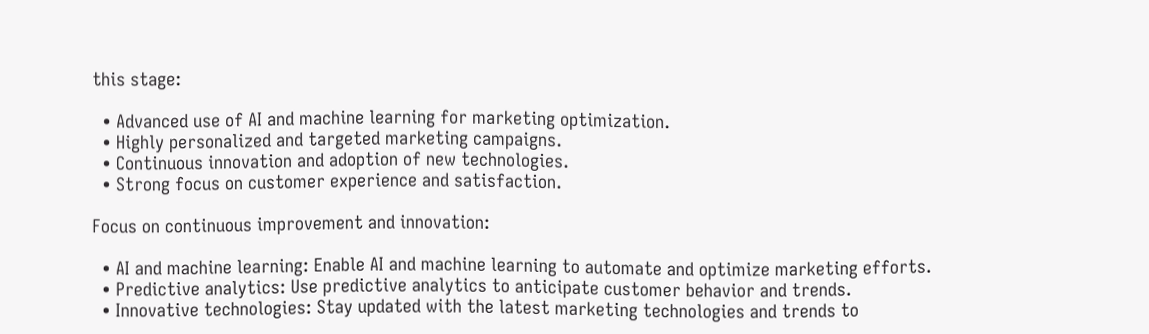this stage:

  • Advanced use of AI and machine learning for marketing optimization.
  • Highly personalized and targeted marketing campaigns.
  • Continuous innovation and adoption of new technologies.
  • Strong focus on customer experience and satisfaction.

Focus on continuous improvement and innovation:

  • AI and machine learning: Enable AI and machine learning to automate and optimize marketing efforts.
  • Predictive analytics: Use predictive analytics to anticipate customer behavior and trends.
  • Innovative technologies: Stay updated with the latest marketing technologies and trends to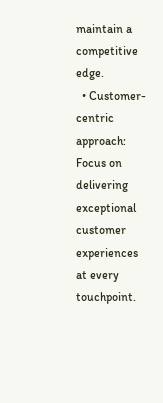maintain a competitive edge.
  • Customer-centric approach: Focus on delivering exceptional customer experiences at every touchpoint.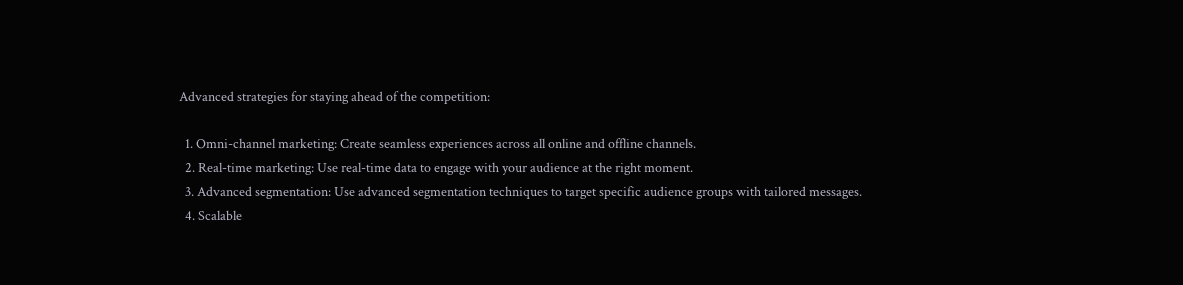Advanced strategies for staying ahead of the competition:

  1. Omni-channel marketing: Create seamless experiences across all online and offline channels.
  2. Real-time marketing: Use real-time data to engage with your audience at the right moment.
  3. Advanced segmentation: Use advanced segmentation techniques to target specific audience groups with tailored messages.
  4. Scalable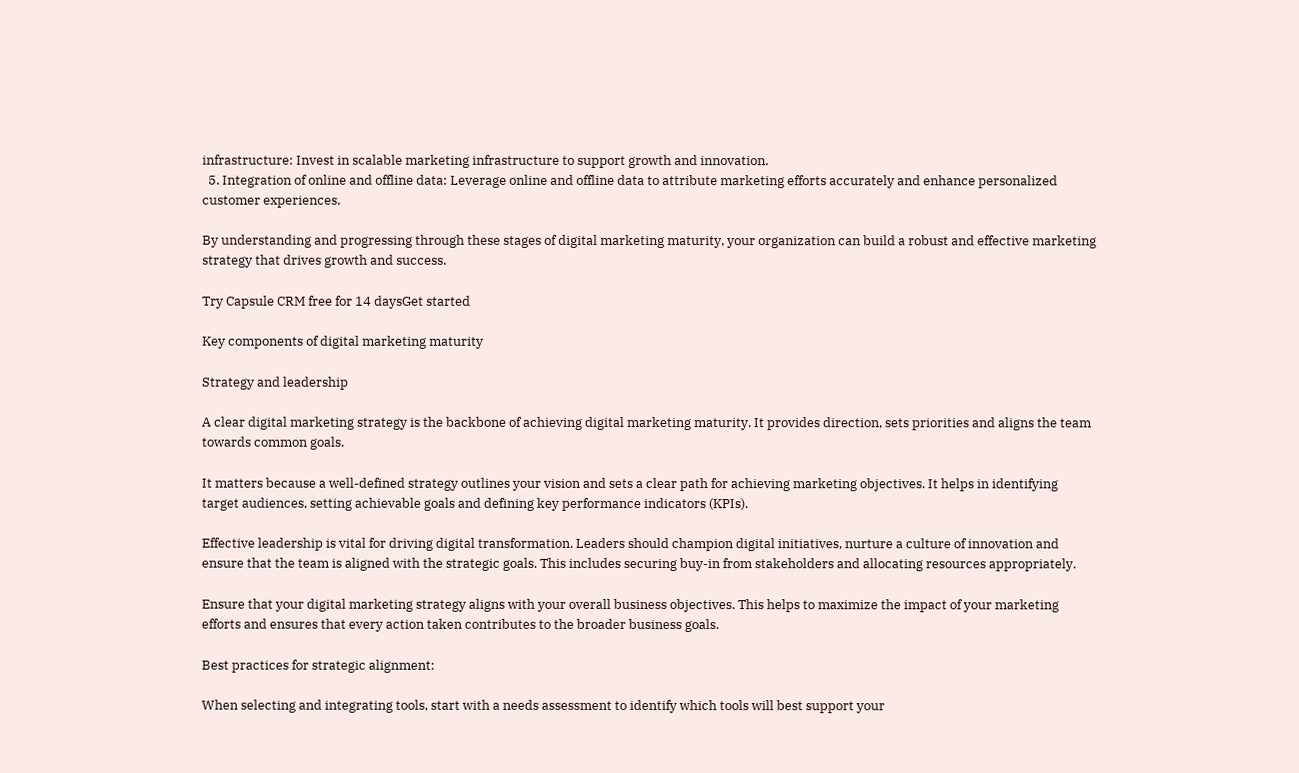infrastructure: Invest in scalable marketing infrastructure to support growth and innovation.
  5. Integration of online and offline data: Leverage online and offline data to attribute marketing efforts accurately and enhance personalized customer experiences.

By understanding and progressing through these stages of digital marketing maturity, your organization can build a robust and effective marketing strategy that drives growth and success.

Try Capsule CRM free for 14 daysGet started

Key components of digital marketing maturity

Strategy and leadership

A clear digital marketing strategy is the backbone of achieving digital marketing maturity. It provides direction, sets priorities and aligns the team towards common goals.

It matters because a well-defined strategy outlines your vision and sets a clear path for achieving marketing objectives. It helps in identifying target audiences, setting achievable goals and defining key performance indicators (KPIs).

Effective leadership is vital for driving digital transformation. Leaders should champion digital initiatives, nurture a culture of innovation and ensure that the team is aligned with the strategic goals. This includes securing buy-in from stakeholders and allocating resources appropriately.

Ensure that your digital marketing strategy aligns with your overall business objectives. This helps to maximize the impact of your marketing efforts and ensures that every action taken contributes to the broader business goals.

Best practices for strategic alignment:

When selecting and integrating tools, start with a needs assessment to identify which tools will best support your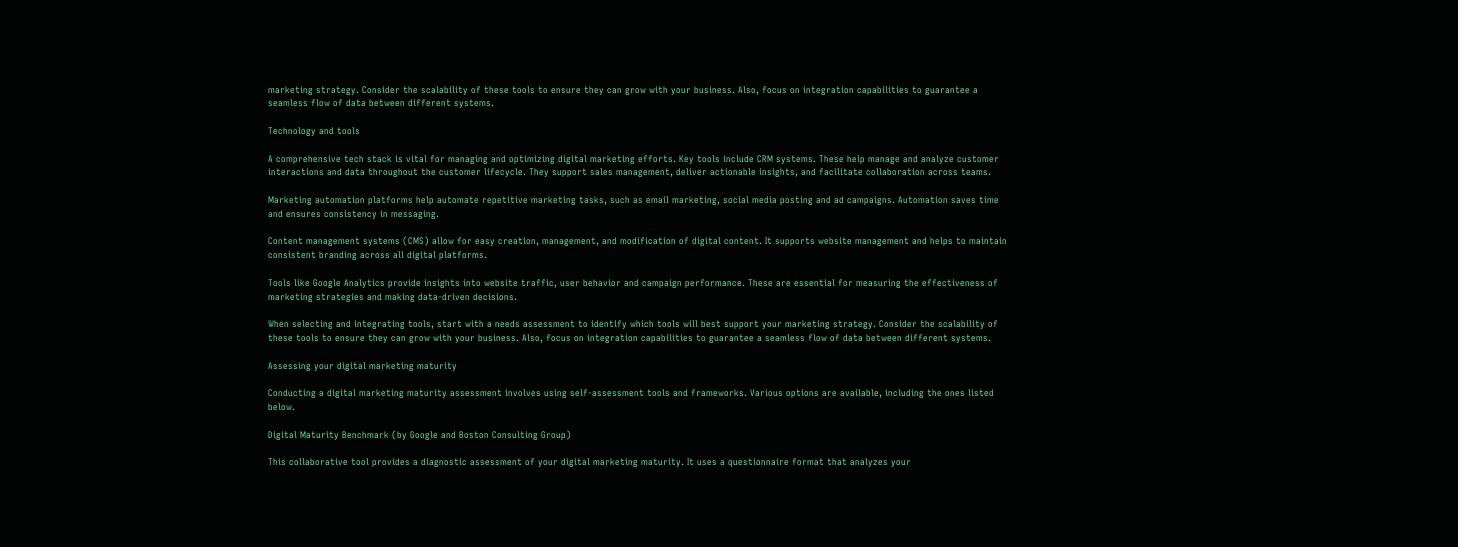marketing strategy. Consider the scalability of these tools to ensure they can grow with your business. Also, focus on integration capabilities to guarantee a seamless flow of data between different systems.

Technology and tools

A comprehensive tech stack is vital for managing and optimizing digital marketing efforts. Key tools include CRM systems. These help manage and analyze customer interactions and data throughout the customer lifecycle. They support sales management, deliver actionable insights, and facilitate collaboration across teams.

Marketing automation platforms help automate repetitive marketing tasks, such as email marketing, social media posting and ad campaigns. Automation saves time and ensures consistency in messaging.

Content management systems (CMS) allow for easy creation, management, and modification of digital content. It supports website management and helps to maintain consistent branding across all digital platforms.

Tools like Google Analytics provide insights into website traffic, user behavior and campaign performance. These are essential for measuring the effectiveness of marketing strategies and making data-driven decisions.

When selecting and integrating tools, start with a needs assessment to identify which tools will best support your marketing strategy. Consider the scalability of these tools to ensure they can grow with your business. Also, focus on integration capabilities to guarantee a seamless flow of data between different systems.

Assessing your digital marketing maturity

Conducting a digital marketing maturity assessment involves using self-assessment tools and frameworks. Various options are available, including the ones listed below.

Digital Maturity Benchmark (by Google and Boston Consulting Group)

This collaborative tool provides a diagnostic assessment of your digital marketing maturity. It uses a questionnaire format that analyzes your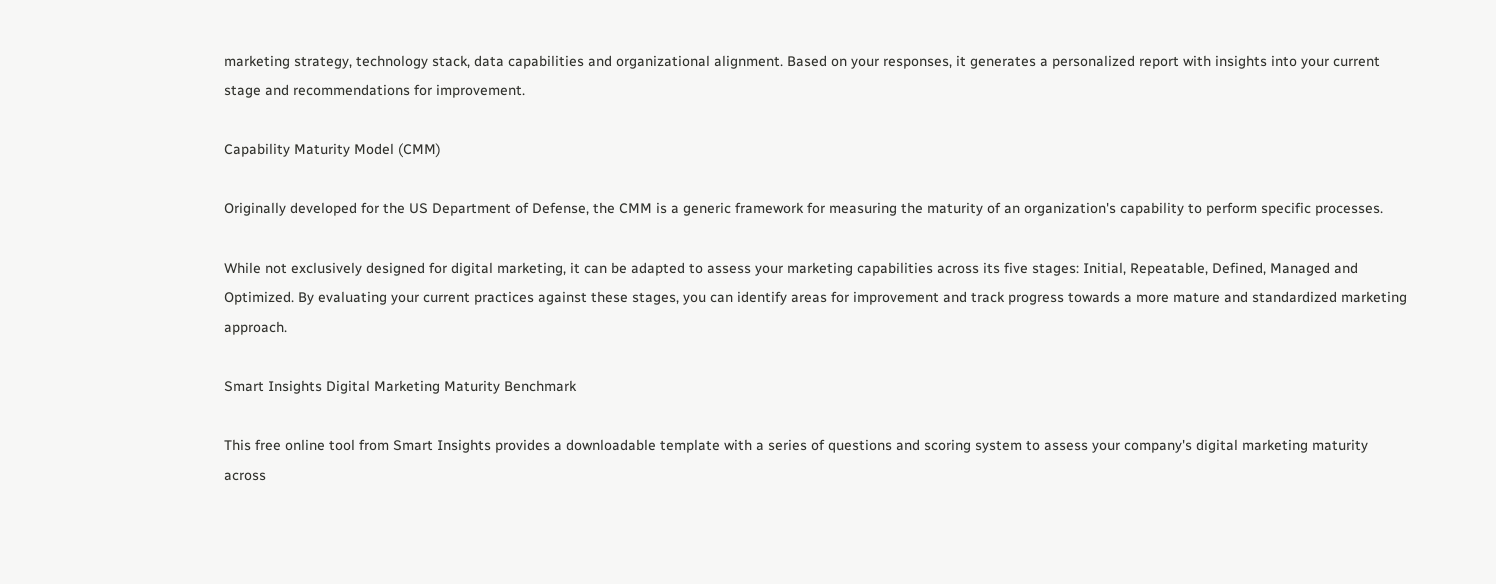marketing strategy, technology stack, data capabilities and organizational alignment. Based on your responses, it generates a personalized report with insights into your current stage and recommendations for improvement.

Capability Maturity Model (CMM)

Originally developed for the US Department of Defense, the CMM is a generic framework for measuring the maturity of an organization's capability to perform specific processes.

While not exclusively designed for digital marketing, it can be adapted to assess your marketing capabilities across its five stages: Initial, Repeatable, Defined, Managed and Optimized. By evaluating your current practices against these stages, you can identify areas for improvement and track progress towards a more mature and standardized marketing approach.

Smart Insights Digital Marketing Maturity Benchmark

This free online tool from Smart Insights provides a downloadable template with a series of questions and scoring system to assess your company's digital marketing maturity across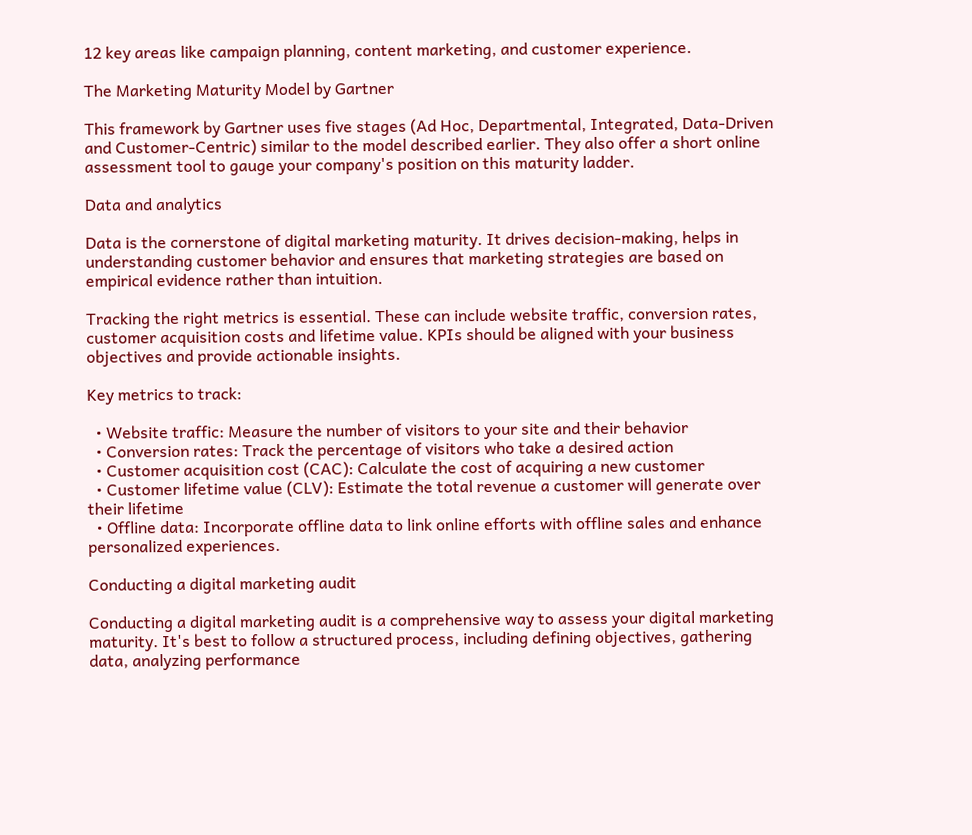12 key areas like campaign planning, content marketing, and customer experience.

The Marketing Maturity Model by Gartner

This framework by Gartner uses five stages (Ad Hoc, Departmental, Integrated, Data-Driven and Customer-Centric) similar to the model described earlier. They also offer a short online assessment tool to gauge your company's position on this maturity ladder.

Data and analytics

Data is the cornerstone of digital marketing maturity. It drives decision-making, helps in understanding customer behavior and ensures that marketing strategies are based on empirical evidence rather than intuition.

Tracking the right metrics is essential. These can include website traffic, conversion rates, customer acquisition costs and lifetime value. KPIs should be aligned with your business objectives and provide actionable insights.

Key metrics to track:

  • Website traffic: Measure the number of visitors to your site and their behavior
  • Conversion rates: Track the percentage of visitors who take a desired action
  • Customer acquisition cost (CAC): Calculate the cost of acquiring a new customer
  • Customer lifetime value (CLV): Estimate the total revenue a customer will generate over their lifetime
  • Offline data: Incorporate offline data to link online efforts with offline sales and enhance personalized experiences.

Conducting a digital marketing audit

Conducting a digital marketing audit is a comprehensive way to assess your digital marketing maturity. It's best to follow a structured process, including defining objectives, gathering data, analyzing performance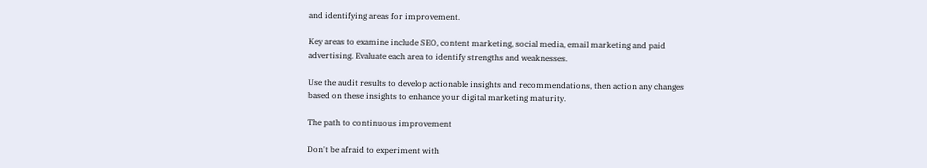and identifying areas for improvement.

Key areas to examine include SEO, content marketing, social media, email marketing and paid advertising. Evaluate each area to identify strengths and weaknesses.

Use the audit results to develop actionable insights and recommendations, then action any changes based on these insights to enhance your digital marketing maturity.

The path to continuous improvement

Don't be afraid to experiment with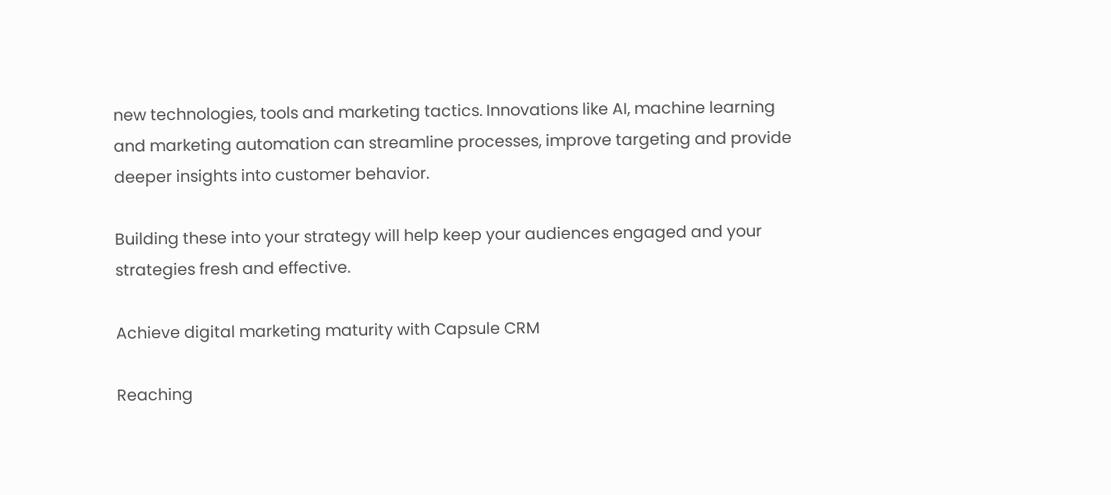new technologies, tools and marketing tactics. Innovations like AI, machine learning and marketing automation can streamline processes, improve targeting and provide deeper insights into customer behavior.

Building these into your strategy will help keep your audiences engaged and your strategies fresh and effective.

Achieve digital marketing maturity with Capsule CRM

Reaching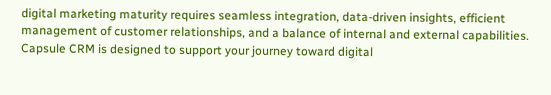digital marketing maturity requires seamless integration, data-driven insights, efficient management of customer relationships, and a balance of internal and external capabilities. Capsule CRM is designed to support your journey toward digital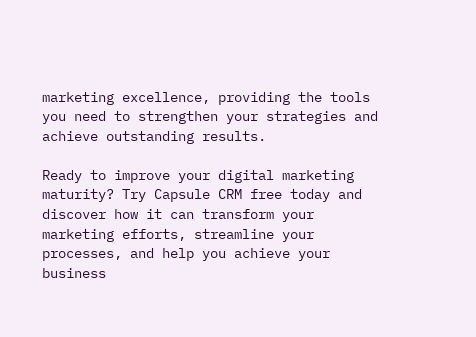marketing excellence, providing the tools you need to strengthen your strategies and achieve outstanding results.

Ready to improve your digital marketing maturity? Try Capsule CRM free today and discover how it can transform your marketing efforts, streamline your processes, and help you achieve your business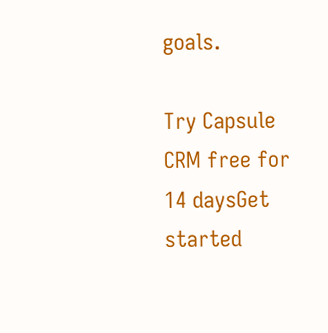goals.

Try Capsule CRM free for 14 daysGet started